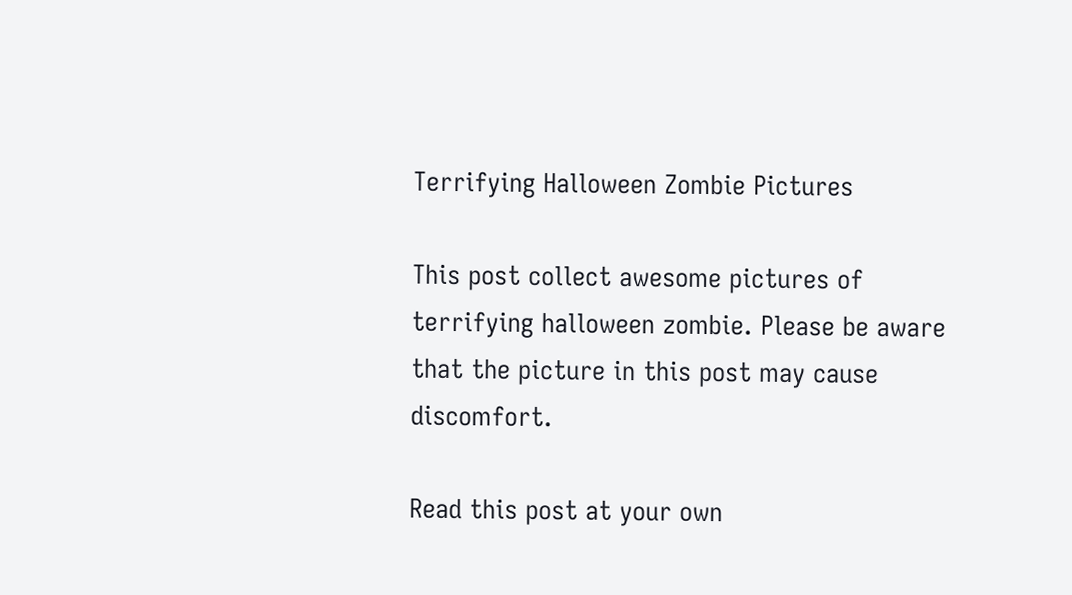Terrifying Halloween Zombie Pictures

This post collect awesome pictures of terrifying halloween zombie. Please be aware that the picture in this post may cause discomfort.

Read this post at your own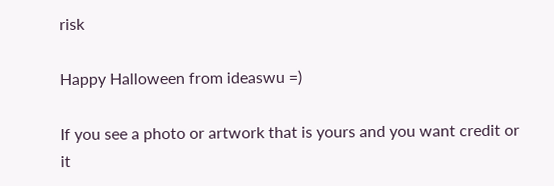risk

Happy Halloween from ideaswu =)

If you see a photo or artwork that is yours and you want credit or it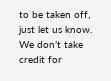to be taken off, just let us know. We don’t take credit for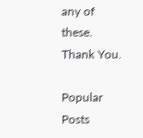any of these. Thank You.

Popular Posts